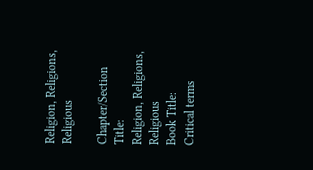Religion, Religions, Religious

Chapter/Section Title:
Religion, Religions, Religious
Book Title:
Critical terms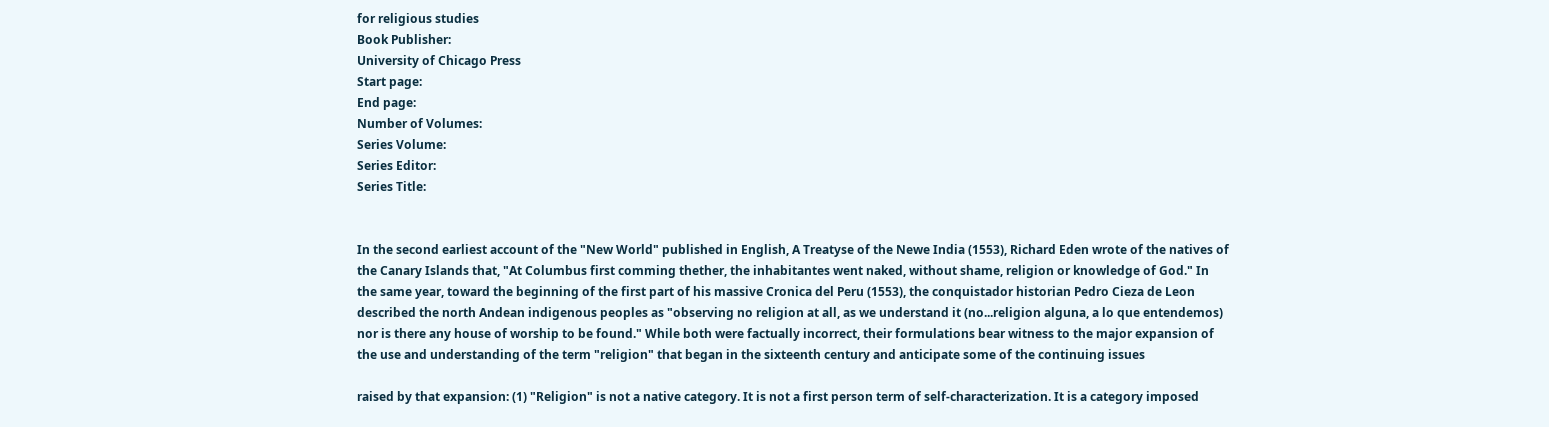for religious studies
Book Publisher:
University of Chicago Press
Start page:
End page:
Number of Volumes:
Series Volume:
Series Editor:
Series Title:


In the second earliest account of the "New World" published in English, A Treatyse of the Newe India (1553), Richard Eden wrote of the natives of the Canary Islands that, "At Columbus first comming thether, the inhabitantes went naked, without shame, religion or knowledge of God." In the same year, toward the beginning of the first part of his massive Cronica del Peru (1553), the conquistador historian Pedro Cieza de Leon described the north Andean indigenous peoples as "observing no religion at all, as we understand it (no...religion alguna, a lo que entendemos) nor is there any house of worship to be found." While both were factually incorrect, their formulations bear witness to the major expansion of the use and understanding of the term "religion" that began in the sixteenth century and anticipate some of the continuing issues

raised by that expansion: (1) "Religion" is not a native category. It is not a first person term of self-characterization. It is a category imposed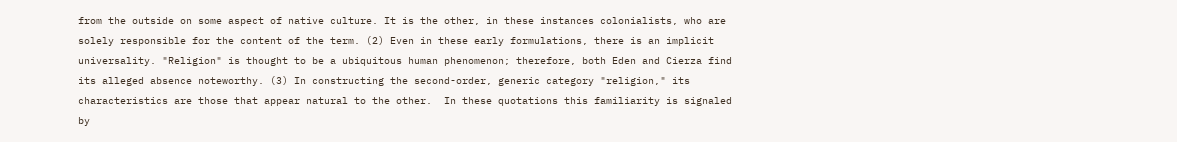from the outside on some aspect of native culture. It is the other, in these instances colonialists, who are solely responsible for the content of the term. (2) Even in these early formulations, there is an implicit universality. "Religion" is thought to be a ubiquitous human phenomenon; therefore, both Eden and Cierza find its alleged absence noteworthy. (3) In constructing the second-order, generic category "religion," its characteristics are those that appear natural to the other.  In these quotations this familiarity is signaled by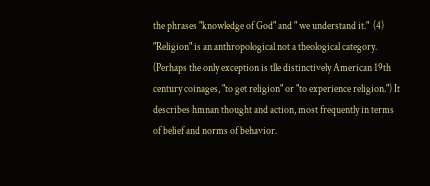the phrases "knowledge of God" and " we understand it."  (4) "Religion" is an anthropological not a theological category. (Perhaps the only exception is tlle distinctively American 19th century coinages, "to get religion" or "to experience religion.") It describes hmnan thought and action, most frequently in terms of belief and norms of behavior.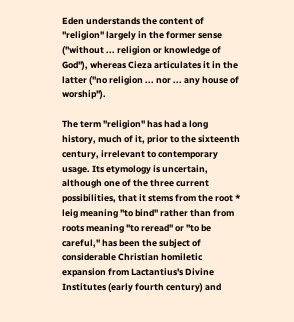Eden understands the content of "religion" largely in the former sense ("without ... religion or knowledge of God"), whereas Cieza articulates it in the latter ("no religion ... nor ... any house of worship").

The term "religion" has had a long history, much of it, prior to the sixteenth century, irrelevant to contemporary usage. Its etymology is uncertain, although one of the three current possibilities, that it stems from the root * leig meaning "to bind" rather than from roots meaning "to reread" or "to be careful," has been the subject of considerable Christian homiletic expansion from Lactantius's Divine Institutes (early fourth century) and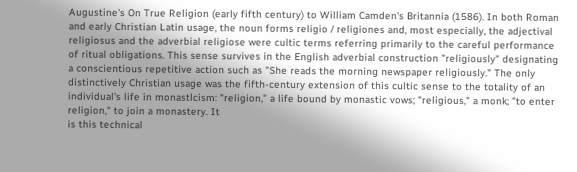Augustine's On True Religion (early fifth century) to William Camden's Britannia (1586). In both Roman and early Christian Latin usage, the noun forms religio / religiones and, most especially, the adjectival religiosus and the adverbial religiose were cultic terms referring primarily to the careful performance of ritual obligations. This sense survives in the English adverbial construction "religiously" designating a conscientious repetitive action such as "She reads the morning newspaper religiously." The only distinctively Christian usage was the fifth-century extension of this cultic sense to the totality of an individual's life in monastlcism: "religion," a life bound by monastic vows; "religious," a monk; "to enter religion," to join a monastery. It
is this technical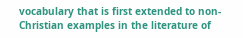vocabulary that is first extended to non-Christian examples in the literature of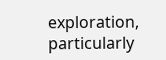exploration, particularly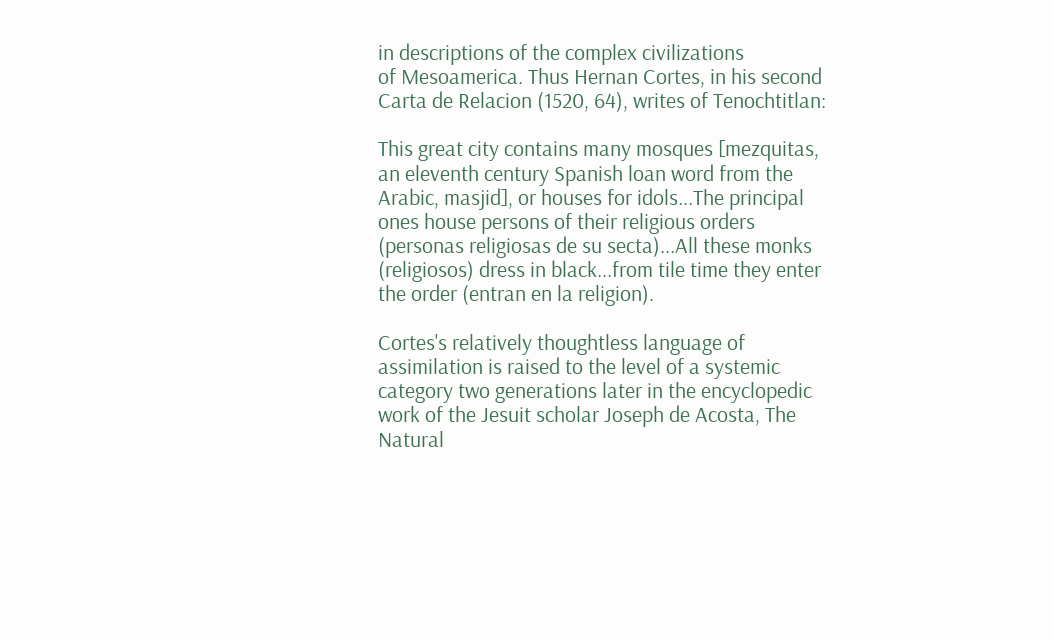in descriptions of the complex civilizations
of Mesoamerica. Thus Hernan Cortes, in his second Carta de Relacion (1520, 64), writes of Tenochtitlan:

This great city contains many mosques [mezquitas, an eleventh century Spanish loan word from the Arabic, masjid], or houses for idols...The principal ones house persons of their religious orders (personas religiosas de su secta)...All these monks (religiosos) dress in black...from tile time they enter the order (entran en la religion).

Cortes's relatively thoughtless language of assimilation is raised to the level of a systemic category two generations later in the encyclopedic work of the Jesuit scholar Joseph de Acosta, The Natural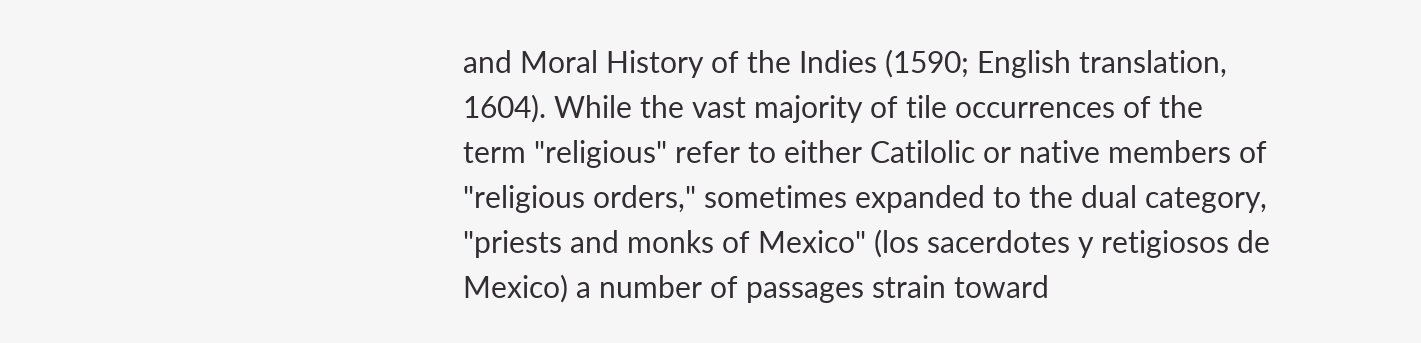and Moral History of the Indies (1590; English translation, 1604). While the vast majority of tile occurrences of the
term "religious" refer to either Catilolic or native members of "religious orders," sometimes expanded to the dual category, "priests and monks of Mexico" (los sacerdotes y retigiosos de Mexico) a number of passages strain toward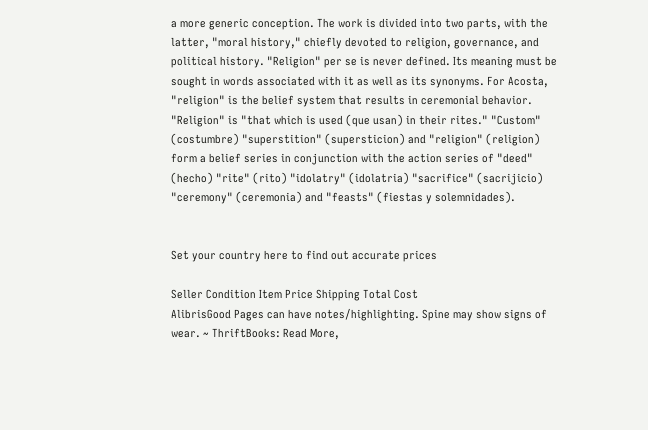a more generic conception. The work is divided into two parts, with the latter, "moral history," chiefly devoted to religion, governance, and political history. "Religion" per se is never defined. Its meaning must be sought in words associated with it as well as its synonyms. For Acosta, "religion" is the belief system that results in ceremonial behavior. "Religion" is "that which is used (que usan) in their rites." "Custom" (costumbre) "superstition" (supersticion) and "religion" (religion) form a belief series in conjunction with the action series of "deed" (hecho) "rite" (rito) "idolatry" (idolatria) "sacrifice" (sacrijicio)
"ceremony" (ceremonia) and "feasts" (fiestas y solemnidades).


Set your country here to find out accurate prices

Seller Condition Item Price Shipping Total Cost
AlibrisGood Pages can have notes/highlighting. Spine may show signs of wear. ~ ThriftBooks: Read More,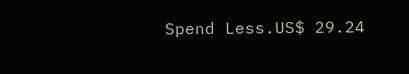Spend Less.US$ 29.24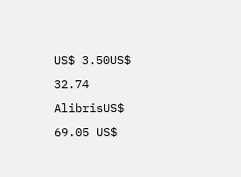US$ 3.50US$ 32.74
AlibrisUS$ 69.05 US$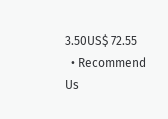3.50US$ 72.55
  • Recommend Us